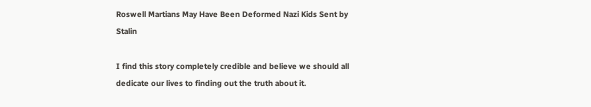Roswell Martians May Have Been Deformed Nazi Kids Sent by Stalin

I find this story completely credible and believe we should all dedicate our lives to finding out the truth about it.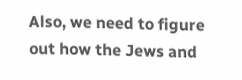Also, we need to figure out how the Jews and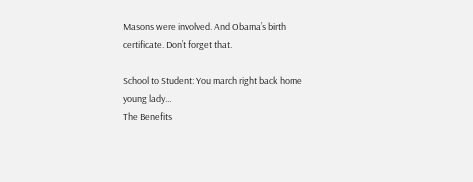Masons were involved. And Obama’s birth certificate. Don’t forget that.

School to Student: You march right back home young lady...
The Benefits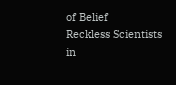of Belief
Reckless Scientists in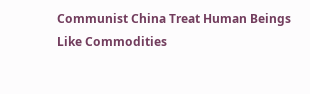Communist China Treat Human Beings Like Commodities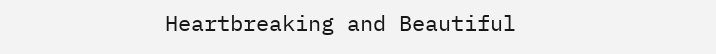Heartbreaking and Beautiful